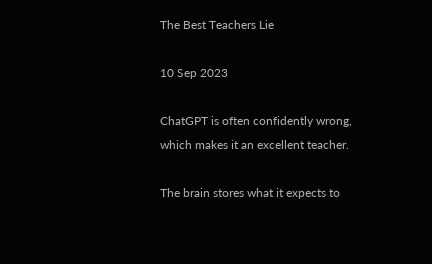The Best Teachers Lie

10 Sep 2023

ChatGPT is often confidently wrong, which makes it an excellent teacher.

The brain stores what it expects to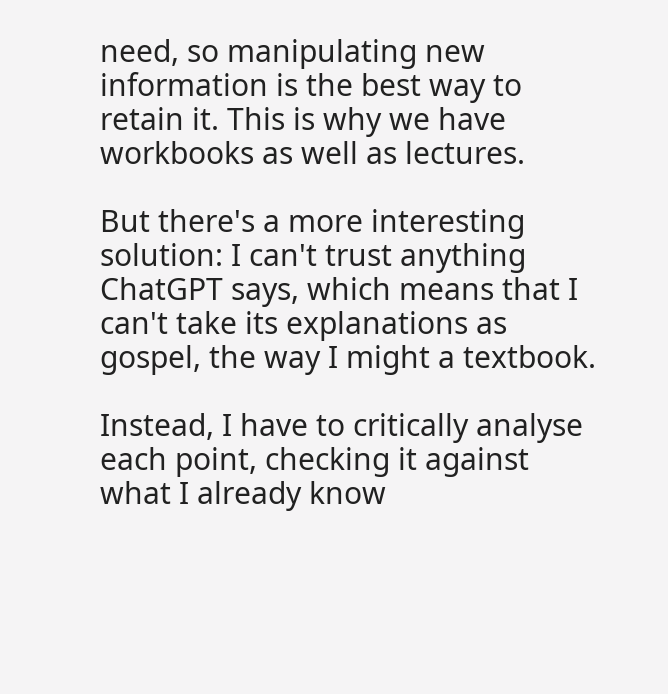need, so manipulating new information is the best way to retain it. This is why we have workbooks as well as lectures.

But there's a more interesting solution: I can't trust anything ChatGPT says, which means that I can't take its explanations as gospel, the way I might a textbook.

Instead, I have to critically analyse each point, checking it against what I already know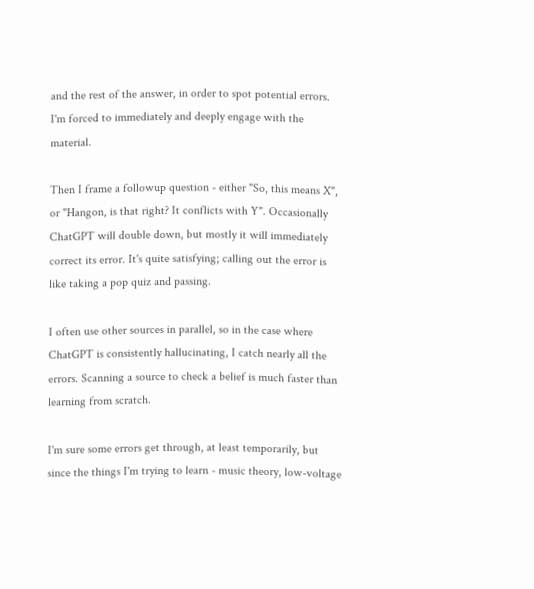and the rest of the answer, in order to spot potential errors. I'm forced to immediately and deeply engage with the material.

Then I frame a followup question - either "So, this means X", or "Hangon, is that right? It conflicts with Y". Occasionally ChatGPT will double down, but mostly it will immediately correct its error. It's quite satisfying; calling out the error is like taking a pop quiz and passing.

I often use other sources in parallel, so in the case where ChatGPT is consistently hallucinating, I catch nearly all the errors. Scanning a source to check a belief is much faster than learning from scratch.

I'm sure some errors get through, at least temporarily, but since the things I'm trying to learn - music theory, low-voltage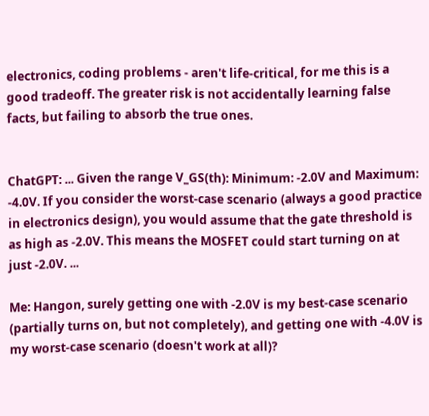electronics, coding problems - aren't life-critical, for me this is a good tradeoff. The greater risk is not accidentally learning false facts, but failing to absorb the true ones.


ChatGPT: ... Given the range V_GS(th): Minimum: -2.0V and Maximum: -4.0V. If you consider the worst-case scenario (always a good practice in electronics design), you would assume that the gate threshold is as high as -2.0V. This means the MOSFET could start turning on at just -2.0V. ...

Me: Hangon, surely getting one with -2.0V is my best-case scenario (partially turns on, but not completely), and getting one with -4.0V is my worst-case scenario (doesn't work at all)?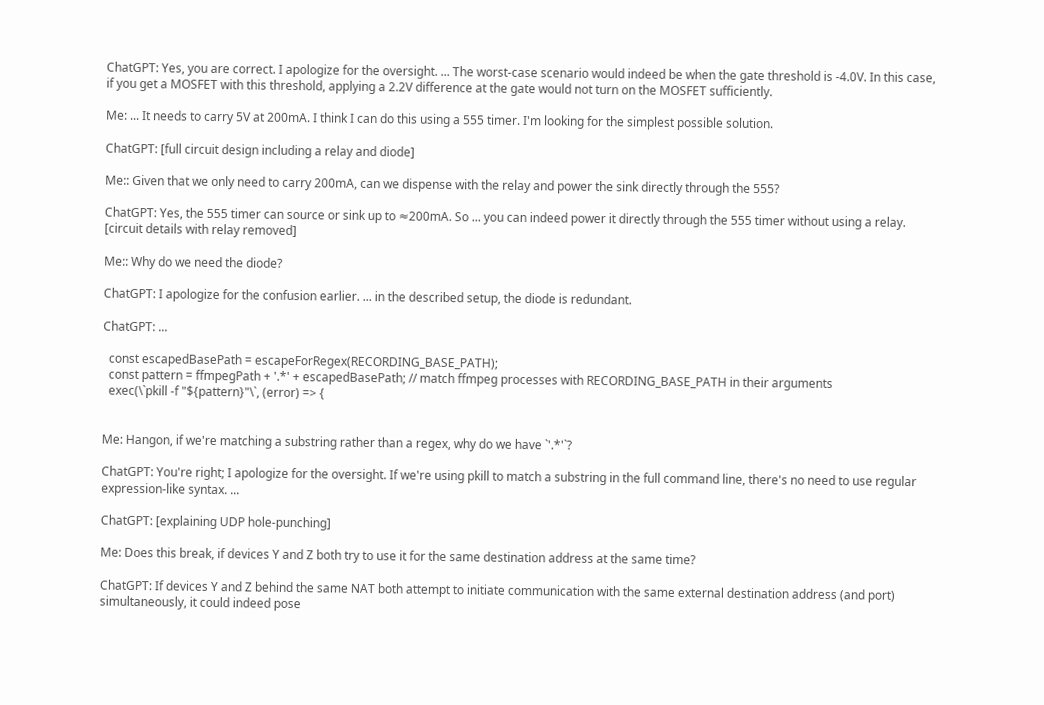ChatGPT: Yes, you are correct. I apologize for the oversight. ... The worst-case scenario would indeed be when the gate threshold is -4.0V. In this case, if you get a MOSFET with this threshold, applying a 2.2V difference at the gate would not turn on the MOSFET sufficiently.

Me: ... It needs to carry 5V at 200mA. I think I can do this using a 555 timer. I'm looking for the simplest possible solution.

ChatGPT: [full circuit design including a relay and diode]

Me:: Given that we only need to carry 200mA, can we dispense with the relay and power the sink directly through the 555?

ChatGPT: Yes, the 555 timer can source or sink up to ≈200mA. So ... you can indeed power it directly through the 555 timer without using a relay. [circuit details with relay removed]

Me:: Why do we need the diode?

ChatGPT: I apologize for the confusion earlier. ... in the described setup, the diode is redundant.

ChatGPT: ...

  const escapedBasePath = escapeForRegex(RECORDING_BASE_PATH);
  const pattern = ffmpegPath + '.*' + escapedBasePath; // match ffmpeg processes with RECORDING_BASE_PATH in their arguments
  exec(\`pkill -f "${pattern}"\`, (error) => {


Me: Hangon, if we're matching a substring rather than a regex, why do we have `'.*'`?

ChatGPT: You're right; I apologize for the oversight. If we're using pkill to match a substring in the full command line, there's no need to use regular expression-like syntax. ...

ChatGPT: [explaining UDP hole-punching]

Me: Does this break, if devices Y and Z both try to use it for the same destination address at the same time?

ChatGPT: If devices Y and Z behind the same NAT both attempt to initiate communication with the same external destination address (and port) simultaneously, it could indeed pose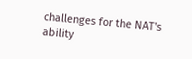challenges for the NAT's ability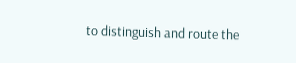to distinguish and route the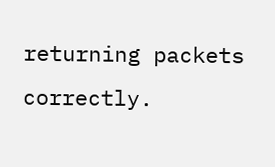returning packets correctly.